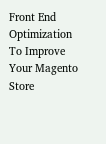Front End Optimization To Improve Your Magento Store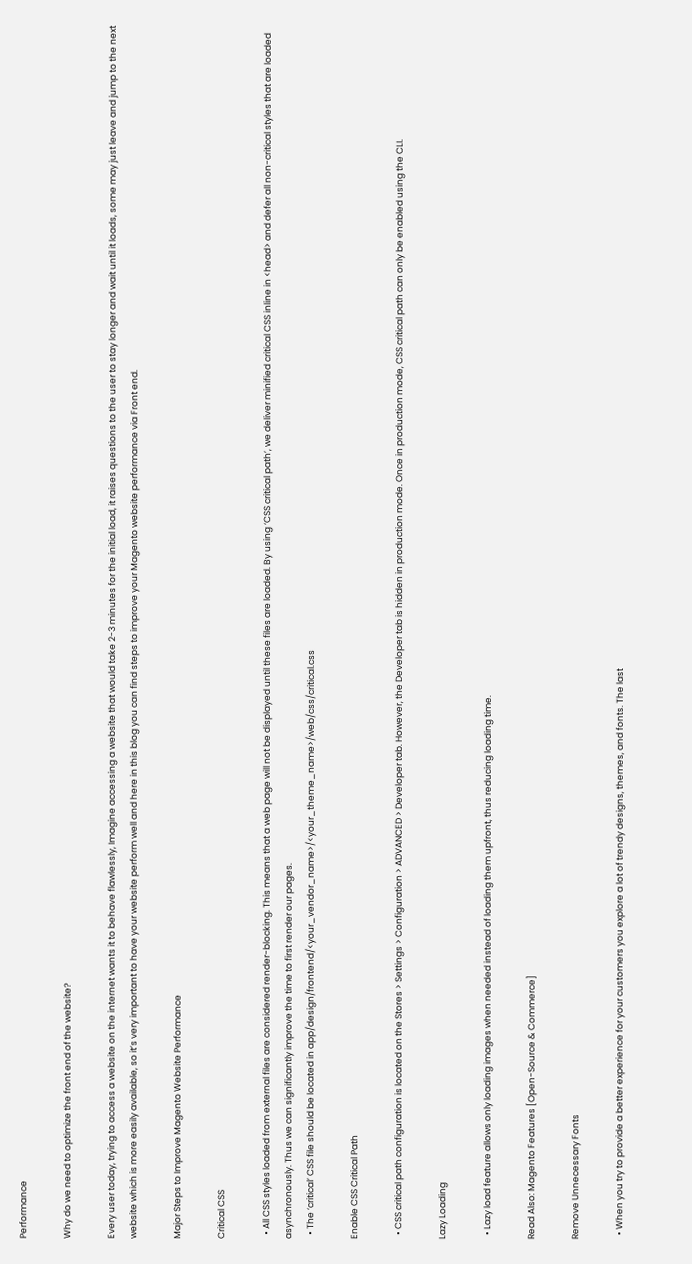Performance

Why do we need to optimize the front end of the website?

Every user today, trying to access a website on the internet wants it to behave flawlessly, Imagine accessing a website that would take 2-3 minutes for the initial load, it raises questions to the user to stay longer and wait until it loads, some may just leave and jump to the next website which is more easily available, so it’s very important to have your website perform well and here in this blog you can find steps to improve your Magento website performance via Front end.

Major Steps to Improve Magento Website Performance

Critical CSS

  • All CSS styles loaded from external files are considered render-blocking. This means that a web page will not be displayed until these files are loaded. By using ‘CSS critical path’, we deliver minified critical CSS inline in <head> and defer all non-critical styles that are loaded asynchronously. Thus we can significantly improve the time to first render our pages.
  • The ‘critical’ CSS file should be located in app/design/frontend/<your_vendor_name>/<your_theme_name>/web/css/critical.css

Enable CSS Critical Path

  • CSS critical path configuration is located on the Stores > Settings > Configuration > ADVANCED > Developer tab. However, the Developer tab is hidden in production mode. Once in production mode, CSS critical path can only be enabled using the CLI.

Lazy Loading

  • Lazy load feature allows only loading images when needed instead of loading them upfront, thus reducing loading time.

Read Also: Magento Features [Open-Source & Commerce]

Remove Unnecessary Fonts

  • When you try to provide a better experience for your customers you explore a lot of trendy designs, themes, and fonts. The last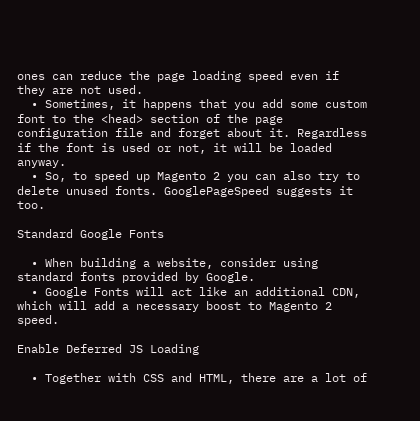ones can reduce the page loading speed even if they are not used.
  • Sometimes, it happens that you add some custom font to the <head> section of the page configuration file and forget about it. Regardless if the font is used or not, it will be loaded anyway.
  • So, to speed up Magento 2 you can also try to delete unused fonts. GooglePageSpeed suggests it too.

Standard Google Fonts

  • When building a website, consider using standard fonts provided by Google.
  • Google Fonts will act like an additional CDN, which will add a necessary boost to Magento 2 speed.

Enable Deferred JS Loading

  • Together with CSS and HTML, there are a lot of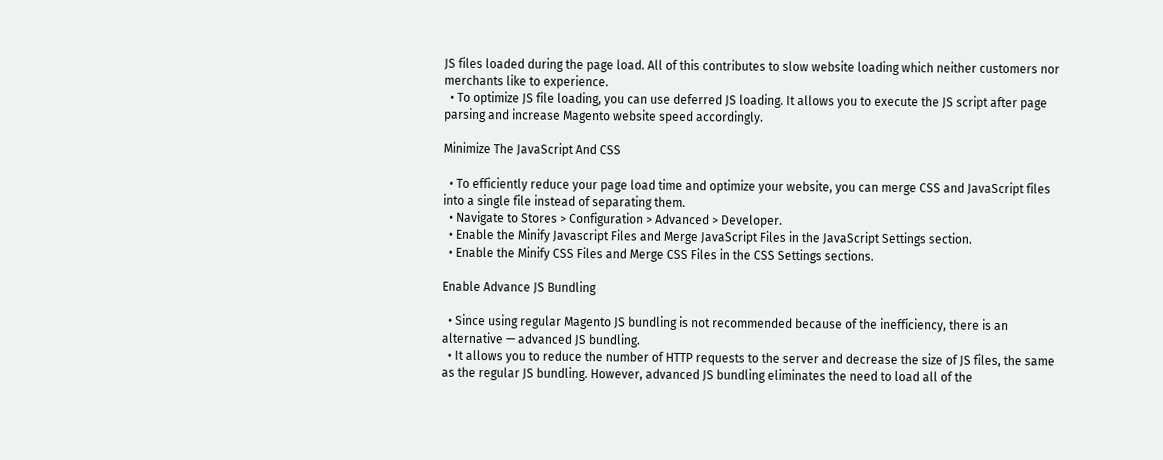JS files loaded during the page load. All of this contributes to slow website loading which neither customers nor merchants like to experience.
  • To optimize JS file loading, you can use deferred JS loading. It allows you to execute the JS script after page parsing and increase Magento website speed accordingly.

Minimize The JavaScript And CSS

  • To efficiently reduce your page load time and optimize your website, you can merge CSS and JavaScript files into a single file instead of separating them.
  • Navigate to Stores > Configuration > Advanced > Developer.
  • Enable the Minify Javascript Files and Merge JavaScript Files in the JavaScript Settings section.
  • Enable the Minify CSS Files and Merge CSS Files in the CSS Settings sections.

Enable Advance JS Bundling

  • Since using regular Magento JS bundling is not recommended because of the inefficiency, there is an alternative — advanced JS bundling.
  • It allows you to reduce the number of HTTP requests to the server and decrease the size of JS files, the same as the regular JS bundling. However, advanced JS bundling eliminates the need to load all of the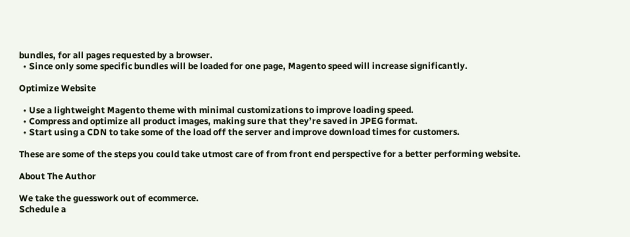bundles, for all pages requested by a browser.
  • Since only some specific bundles will be loaded for one page, Magento speed will increase significantly.

Optimize Website

  • Use a lightweight Magento theme with minimal customizations to improve loading speed.
  • Compress and optimize all product images, making sure that they’re saved in JPEG format.
  • Start using a CDN to take some of the load off the server and improve download times for customers.

These are some of the steps you could take utmost care of from front end perspective for a better performing website.

About The Author

We take the guesswork out of ecommerce.
Schedule a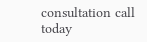consultation call today